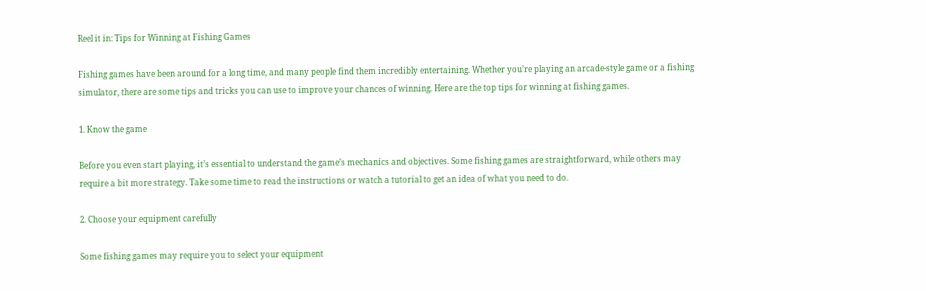Reel it in: Tips for Winning at Fishing Games

Fishing games have been around for a long time, and many people find them incredibly entertaining. Whether you’re playing an arcade-style game or a fishing simulator, there are some tips and tricks you can use to improve your chances of winning. Here are the top tips for winning at fishing games.

1. Know the game

Before you even start playing, it’s essential to understand the game’s mechanics and objectives. Some fishing games are straightforward, while others may require a bit more strategy. Take some time to read the instructions or watch a tutorial to get an idea of what you need to do.

2. Choose your equipment carefully

Some fishing games may require you to select your equipment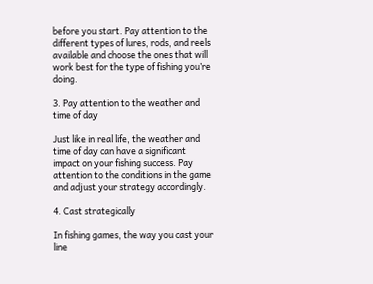before you start. Pay attention to the different types of lures, rods, and reels available and choose the ones that will work best for the type of fishing you’re doing.

3. Pay attention to the weather and time of day

Just like in real life, the weather and time of day can have a significant impact on your fishing success. Pay attention to the conditions in the game and adjust your strategy accordingly.

4. Cast strategically

In fishing games, the way you cast your line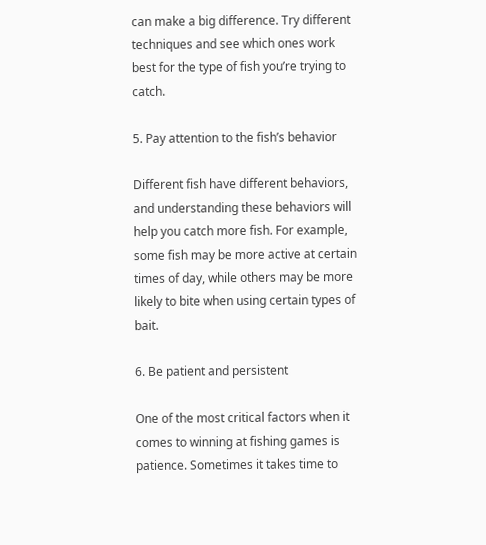can make a big difference. Try different techniques and see which ones work best for the type of fish you’re trying to catch.

5. Pay attention to the fish’s behavior

Different fish have different behaviors, and understanding these behaviors will help you catch more fish. For example, some fish may be more active at certain times of day, while others may be more likely to bite when using certain types of bait.

6. Be patient and persistent

One of the most critical factors when it comes to winning at fishing games is patience. Sometimes it takes time to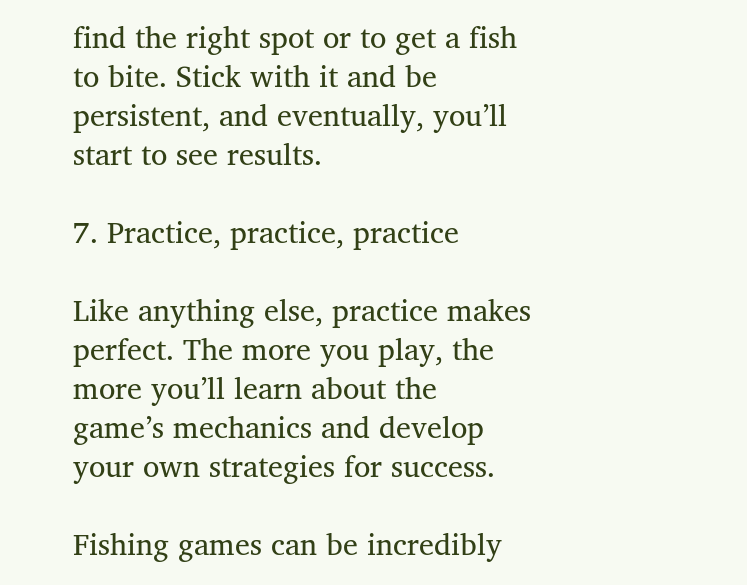find the right spot or to get a fish to bite. Stick with it and be persistent, and eventually, you’ll start to see results.

7. Practice, practice, practice

Like anything else, practice makes perfect. The more you play, the more you’ll learn about the game’s mechanics and develop your own strategies for success.

Fishing games can be incredibly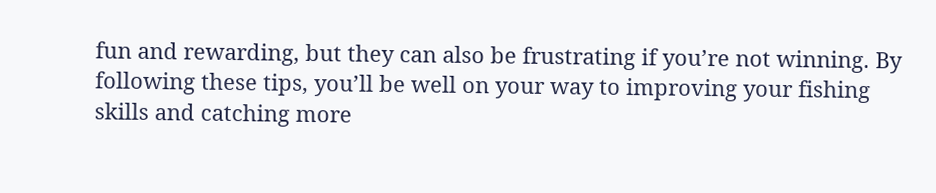fun and rewarding, but they can also be frustrating if you’re not winning. By following these tips, you’ll be well on your way to improving your fishing skills and catching more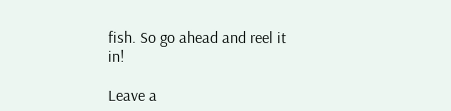fish. So go ahead and reel it in!

Leave a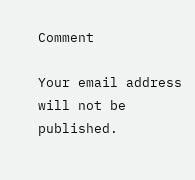Comment

Your email address will not be published.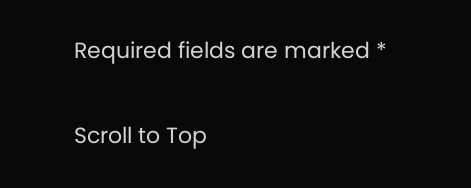Required fields are marked *

Scroll to Top